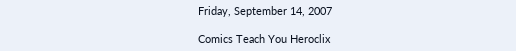Friday, September 14, 2007

Comics Teach You Heroclix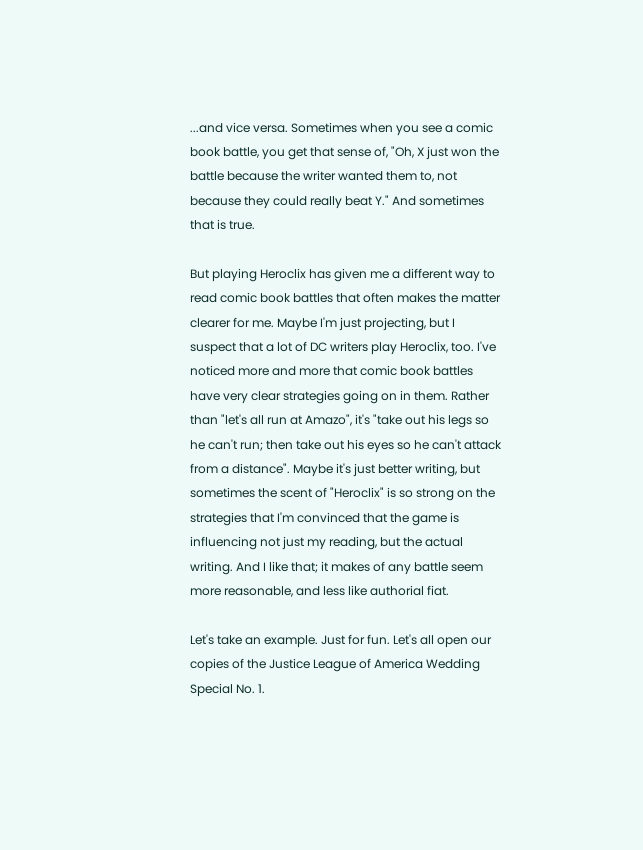...and vice versa. Sometimes when you see a comic book battle, you get that sense of, "Oh, X just won the battle because the writer wanted them to, not because they could really beat Y." And sometimes that is true.

But playing Heroclix has given me a different way to read comic book battles that often makes the matter clearer for me. Maybe I'm just projecting, but I suspect that a lot of DC writers play Heroclix, too. I've noticed more and more that comic book battles have very clear strategies going on in them. Rather than "let's all run at Amazo", it's "take out his legs so he can't run; then take out his eyes so he can't attack from a distance". Maybe it's just better writing, but sometimes the scent of "Heroclix" is so strong on the strategies that I'm convinced that the game is influencing not just my reading, but the actual writing. And I like that; it makes of any battle seem more reasonable, and less like authorial fiat.

Let's take an example. Just for fun. Let's all open our copies of the Justice League of America Wedding Special No. 1.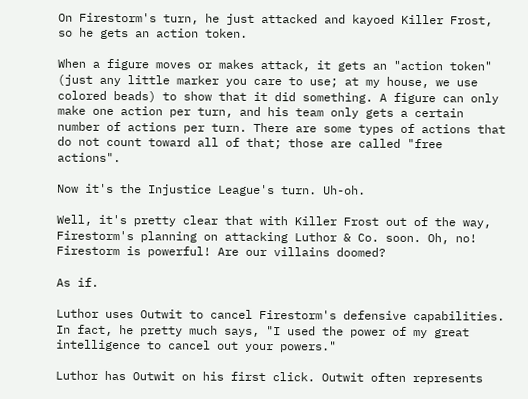On Firestorm's turn, he just attacked and kayoed Killer Frost, so he gets an action token.

When a figure moves or makes attack, it gets an "action token" (just any little marker you care to use; at my house, we use colored beads) to show that it did something. A figure can only make one action per turn, and his team only gets a certain number of actions per turn. There are some types of actions that do not count toward all of that; those are called "free actions".

Now it's the Injustice League's turn. Uh-oh.

Well, it's pretty clear that with Killer Frost out of the way, Firestorm's planning on attacking Luthor & Co. soon. Oh, no! Firestorm is powerful! Are our villains doomed?

As if.

Luthor uses Outwit to cancel Firestorm's defensive capabilities. In fact, he pretty much says, "I used the power of my great intelligence to cancel out your powers."

Luthor has Outwit on his first click. Outwit often represents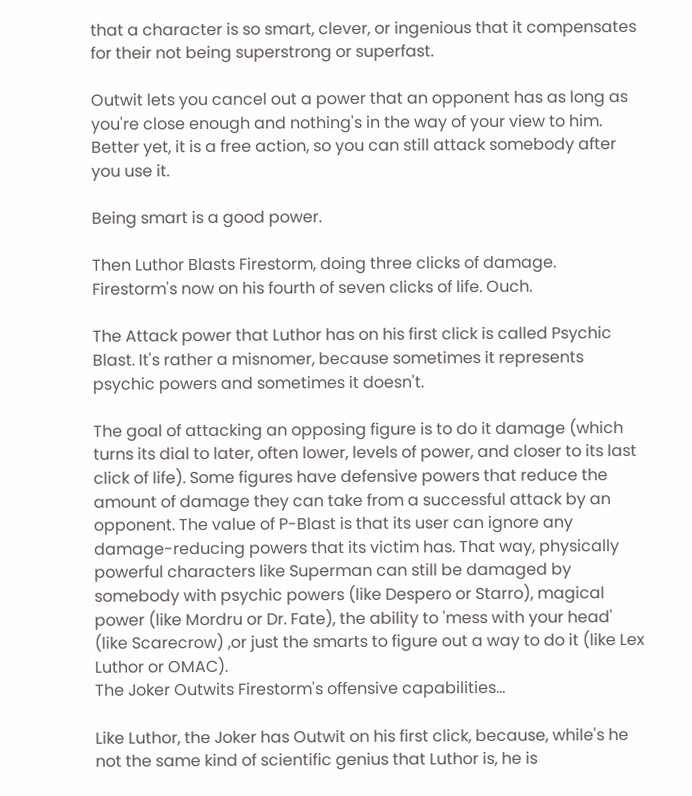that a character is so smart, clever, or ingenious that it compensates for their not being superstrong or superfast.

Outwit lets you cancel out a power that an opponent has as long as you're close enough and nothing's in the way of your view to him. Better yet, it is a free action, so you can still attack somebody after you use it.

Being smart is a good power.

Then Luthor Blasts Firestorm, doing three clicks of damage. Firestorm's now on his fourth of seven clicks of life. Ouch.

The Attack power that Luthor has on his first click is called Psychic Blast. It's rather a misnomer, because sometimes it represents psychic powers and sometimes it doesn't.

The goal of attacking an opposing figure is to do it damage (which turns its dial to later, often lower, levels of power, and closer to its last click of life). Some figures have defensive powers that reduce the amount of damage they can take from a successful attack by an opponent. The value of P-Blast is that its user can ignore any damage-reducing powers that its victim has. That way, physically powerful characters like Superman can still be damaged by somebody with psychic powers (like Despero or Starro), magical power (like Mordru or Dr. Fate), the ability to 'mess with your head' (like Scarecrow) ,or just the smarts to figure out a way to do it (like Lex Luthor or OMAC).
The Joker Outwits Firestorm's offensive capabilities...

Like Luthor, the Joker has Outwit on his first click, because, while's he not the same kind of scientific genius that Luthor is, he is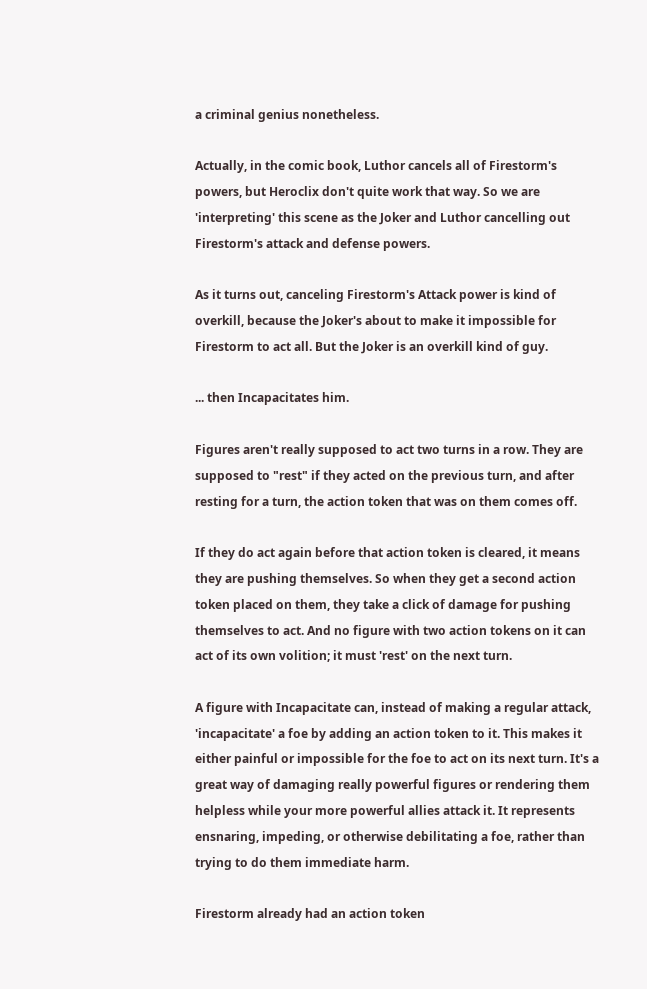a criminal genius nonetheless.

Actually, in the comic book, Luthor cancels all of Firestorm's powers, but Heroclix don't quite work that way. So we are 'interpreting' this scene as the Joker and Luthor cancelling out Firestorm's attack and defense powers.

As it turns out, canceling Firestorm's Attack power is kind of overkill, because the Joker's about to make it impossible for Firestorm to act all. But the Joker is an overkill kind of guy.

... then Incapacitates him.

Figures aren't really supposed to act two turns in a row. They are supposed to "rest" if they acted on the previous turn, and after resting for a turn, the action token that was on them comes off.

If they do act again before that action token is cleared, it means they are pushing themselves. So when they get a second action token placed on them, they take a click of damage for pushing themselves to act. And no figure with two action tokens on it can act of its own volition; it must 'rest' on the next turn.

A figure with Incapacitate can, instead of making a regular attack, 'incapacitate' a foe by adding an action token to it. This makes it either painful or impossible for the foe to act on its next turn. It's a great way of damaging really powerful figures or rendering them helpless while your more powerful allies attack it. It represents ensnaring, impeding, or otherwise debilitating a foe, rather than trying to do them immediate harm.

Firestorm already had an action token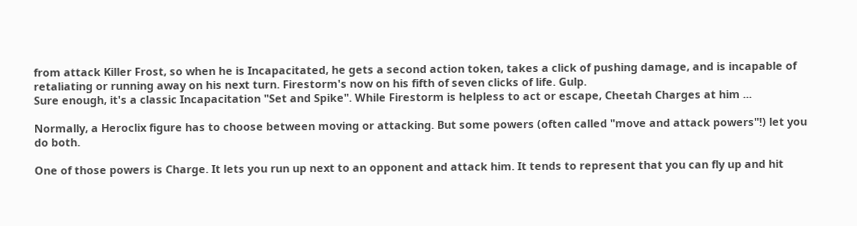from attack Killer Frost, so when he is Incapacitated, he gets a second action token, takes a click of pushing damage, and is incapable of retaliating or running away on his next turn. Firestorm's now on his fifth of seven clicks of life. Gulp.
Sure enough, it's a classic Incapacitation "Set and Spike". While Firestorm is helpless to act or escape, Cheetah Charges at him ...

Normally, a Heroclix figure has to choose between moving or attacking. But some powers (often called "move and attack powers"!) let you do both.

One of those powers is Charge. It lets you run up next to an opponent and attack him. It tends to represent that you can fly up and hit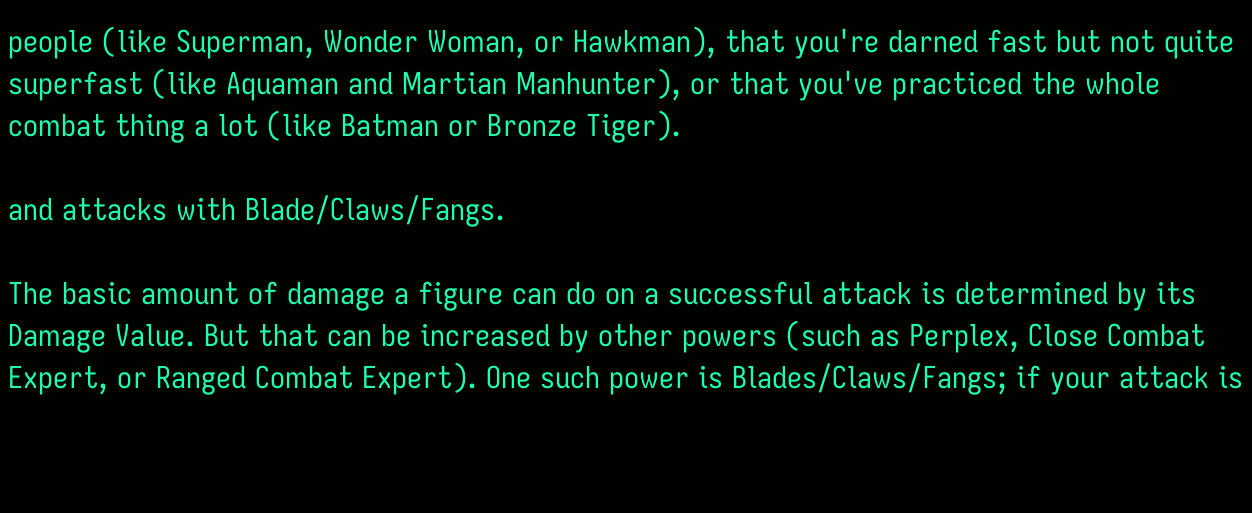people (like Superman, Wonder Woman, or Hawkman), that you're darned fast but not quite superfast (like Aquaman and Martian Manhunter), or that you've practiced the whole combat thing a lot (like Batman or Bronze Tiger).

and attacks with Blade/Claws/Fangs.

The basic amount of damage a figure can do on a successful attack is determined by its Damage Value. But that can be increased by other powers (such as Perplex, Close Combat Expert, or Ranged Combat Expert). One such power is Blades/Claws/Fangs; if your attack is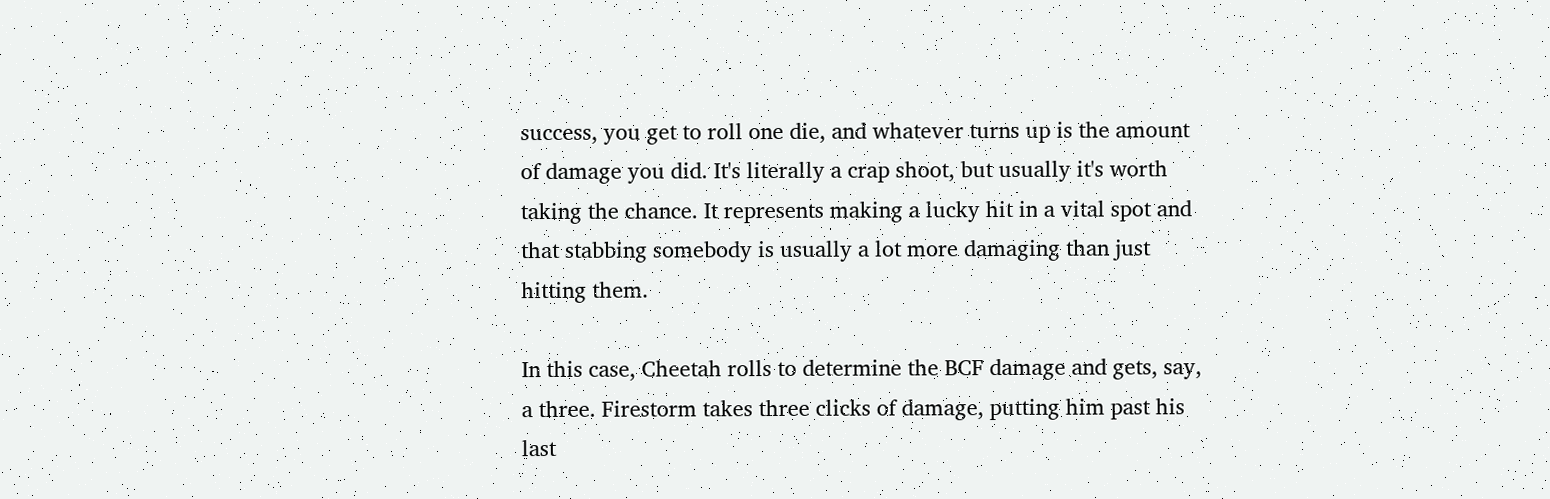success, you get to roll one die, and whatever turns up is the amount of damage you did. It's literally a crap shoot, but usually it's worth taking the chance. It represents making a lucky hit in a vital spot and that stabbing somebody is usually a lot more damaging than just hitting them.

In this case, Cheetah rolls to determine the BCF damage and gets, say, a three. Firestorm takes three clicks of damage, putting him past his last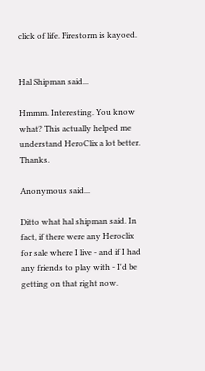click of life. Firestorm is kayoed.


Hal Shipman said...

Hmmm. Interesting. You know what? This actually helped me understand HeroClix a lot better. Thanks.

Anonymous said...

Ditto what hal shipman said. In fact, if there were any Heroclix for sale where I live - and if I had any friends to play with - I'd be getting on that right now.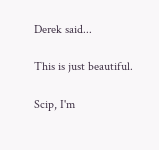Derek said...

This is just beautiful.

Scip, I'm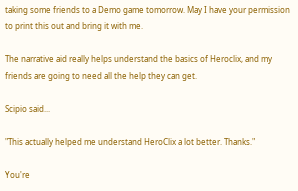taking some friends to a Demo game tomorrow. May I have your permission to print this out and bring it with me.

The narrative aid really helps understand the basics of Heroclix, and my friends are going to need all the help they can get.

Scipio said...

"This actually helped me understand HeroClix a lot better. Thanks."

You're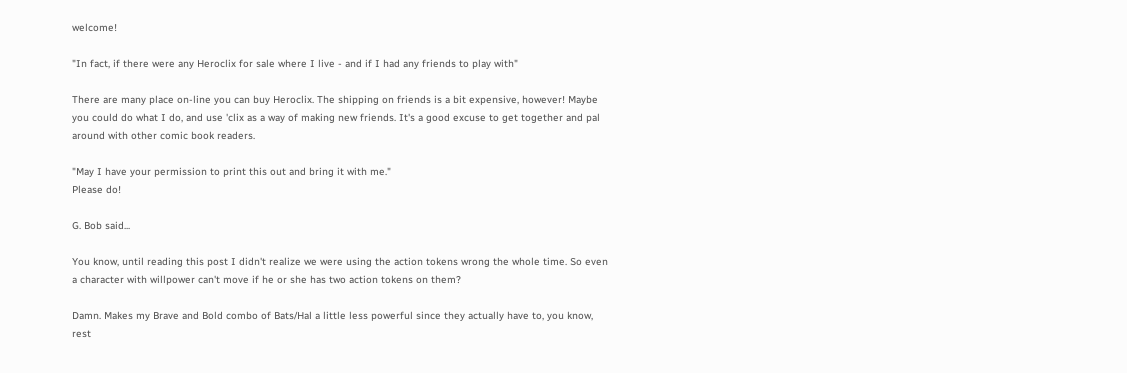welcome!

"In fact, if there were any Heroclix for sale where I live - and if I had any friends to play with"

There are many place on-line you can buy Heroclix. The shipping on friends is a bit expensive, however! Maybe you could do what I do, and use 'clix as a way of making new friends. It's a good excuse to get together and pal around with other comic book readers.

"May I have your permission to print this out and bring it with me."
Please do!

G. Bob said...

You know, until reading this post I didn't realize we were using the action tokens wrong the whole time. So even a character with willpower can't move if he or she has two action tokens on them?

Damn. Makes my Brave and Bold combo of Bats/Hal a little less powerful since they actually have to, you know, rest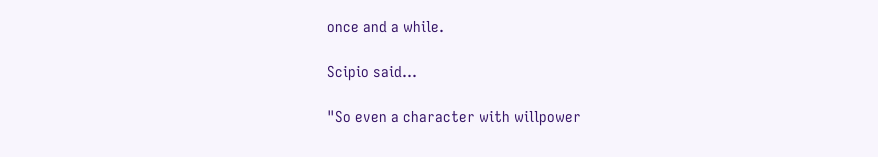once and a while.

Scipio said...

"So even a character with willpower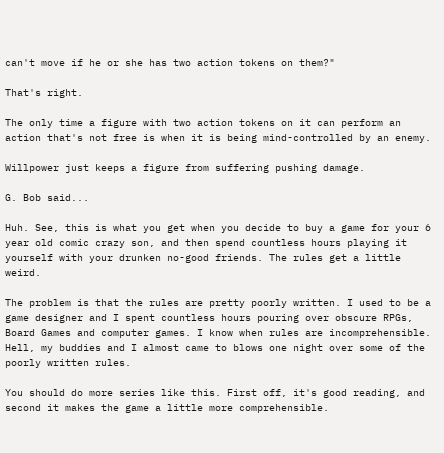can't move if he or she has two action tokens on them?"

That's right.

The only time a figure with two action tokens on it can perform an action that's not free is when it is being mind-controlled by an enemy.

Willpower just keeps a figure from suffering pushing damage.

G. Bob said...

Huh. See, this is what you get when you decide to buy a game for your 6 year old comic crazy son, and then spend countless hours playing it yourself with your drunken no-good friends. The rules get a little weird.

The problem is that the rules are pretty poorly written. I used to be a game designer and I spent countless hours pouring over obscure RPGs, Board Games and computer games. I know when rules are incomprehensible. Hell, my buddies and I almost came to blows one night over some of the poorly written rules.

You should do more series like this. First off, it's good reading, and second it makes the game a little more comprehensible.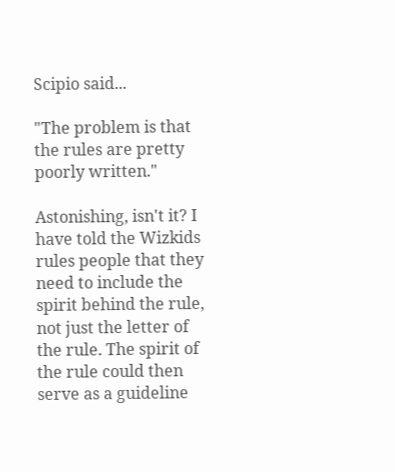Scipio said...

"The problem is that the rules are pretty poorly written."

Astonishing, isn't it? I have told the Wizkids rules people that they need to include the spirit behind the rule, not just the letter of the rule. The spirit of the rule could then serve as a guideline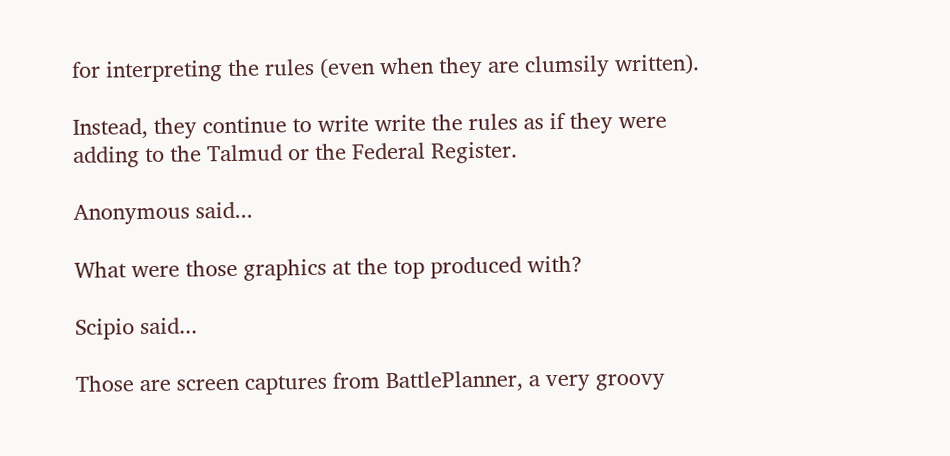for interpreting the rules (even when they are clumsily written).

Instead, they continue to write write the rules as if they were adding to the Talmud or the Federal Register.

Anonymous said...

What were those graphics at the top produced with?

Scipio said...

Those are screen captures from BattlePlanner, a very groovy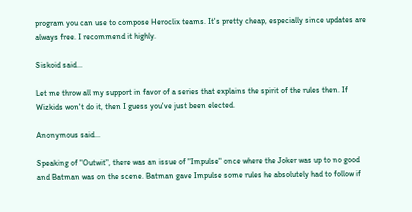program you can use to compose Heroclix teams. It's pretty cheap, especially since updates are always free. I recommend it highly.

Siskoid said...

Let me throw all my support in favor of a series that explains the spirit of the rules then. If Wizkids won't do it, then I guess you've just been elected.

Anonymous said...

Speaking of "Outwit", there was an issue of "Impulse" once where the Joker was up to no good and Batman was on the scene. Batman gave Impulse some rules he absolutely had to follow if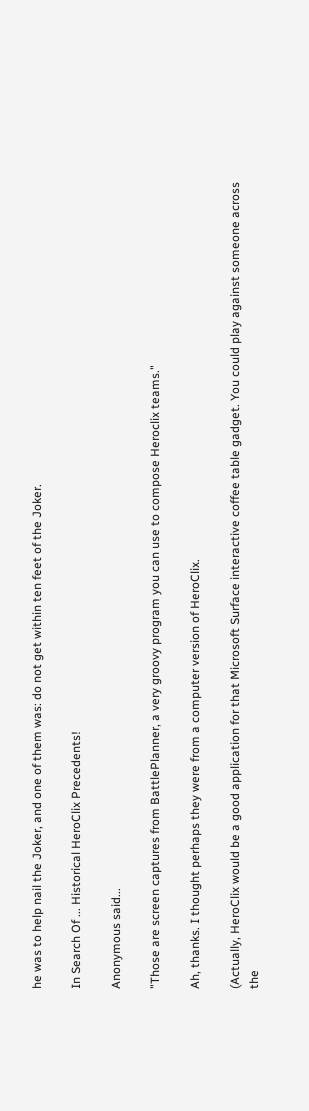he was to help nail the Joker, and one of them was: do not get within ten feet of the Joker.

In Search Of ... Historical HeroClix Precedents!

Anonymous said...

"Those are screen captures from BattlePlanner, a very groovy program you can use to compose Heroclix teams."

Ah, thanks. I thought perhaps they were from a computer version of HeroClix.

(Actually, HeroClix would be a good application for that Microsoft Surface interactive coffee table gadget. You could play against someone across the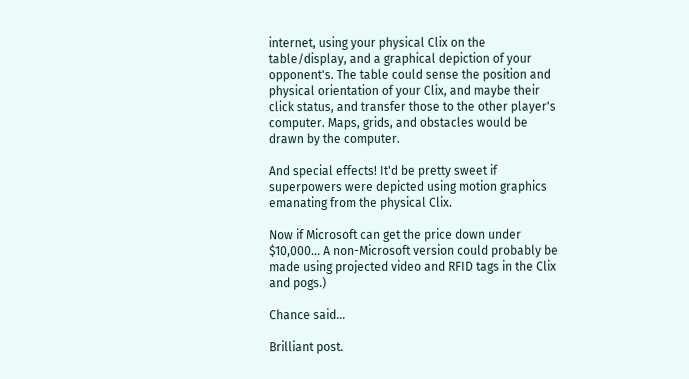internet, using your physical Clix on the table/display, and a graphical depiction of your opponent's. The table could sense the position and physical orientation of your Clix, and maybe their click status, and transfer those to the other player's computer. Maps, grids, and obstacles would be drawn by the computer.

And special effects! It'd be pretty sweet if superpowers were depicted using motion graphics emanating from the physical Clix.

Now if Microsoft can get the price down under $10,000... A non-Microsoft version could probably be made using projected video and RFID tags in the Clix and pogs.)

Chance said...

Brilliant post.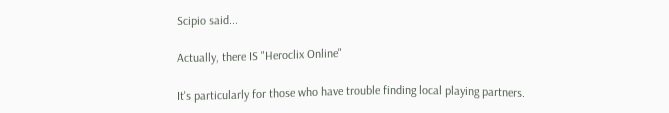Scipio said...

Actually, there IS "Heroclix Online"

It's particularly for those who have trouble finding local playing partners.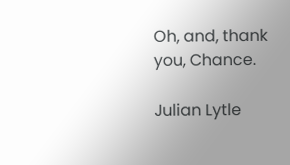Oh, and, thank you, Chance.

Julian Lytle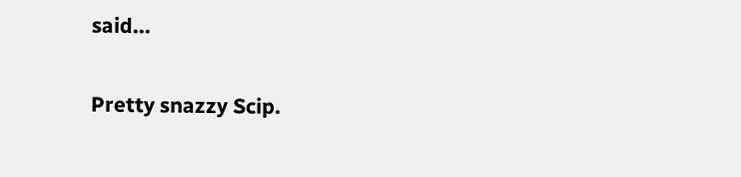said...

Pretty snazzy Scip.